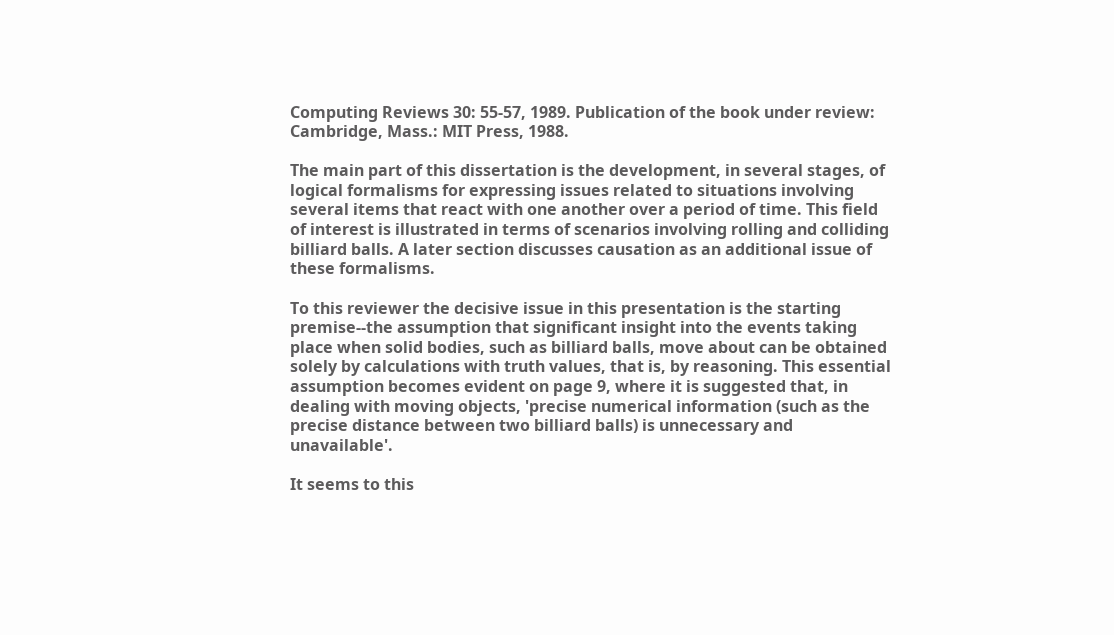Computing Reviews 30: 55-57, 1989. Publication of the book under review: Cambridge, Mass.: MIT Press, 1988.

The main part of this dissertation is the development, in several stages, of logical formalisms for expressing issues related to situations involving several items that react with one another over a period of time. This field of interest is illustrated in terms of scenarios involving rolling and colliding billiard balls. A later section discusses causation as an additional issue of these formalisms.

To this reviewer the decisive issue in this presentation is the starting premise--the assumption that significant insight into the events taking place when solid bodies, such as billiard balls, move about can be obtained solely by calculations with truth values, that is, by reasoning. This essential assumption becomes evident on page 9, where it is suggested that, in dealing with moving objects, 'precise numerical information (such as the precise distance between two billiard balls) is unnecessary and unavailable'.

It seems to this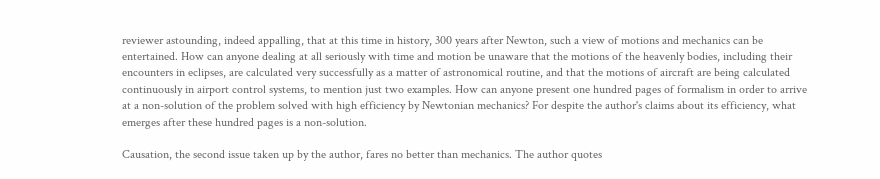reviewer astounding, indeed appalling, that at this time in history, 300 years after Newton, such a view of motions and mechanics can be entertained. How can anyone dealing at all seriously with time and motion be unaware that the motions of the heavenly bodies, including their encounters in eclipses, are calculated very successfully as a matter of astronomical routine, and that the motions of aircraft are being calculated continuously in airport control systems, to mention just two examples. How can anyone present one hundred pages of formalism in order to arrive at a non-solution of the problem solved with high efficiency by Newtonian mechanics? For despite the author's claims about its efficiency, what emerges after these hundred pages is a non-solution.

Causation, the second issue taken up by the author, fares no better than mechanics. The author quotes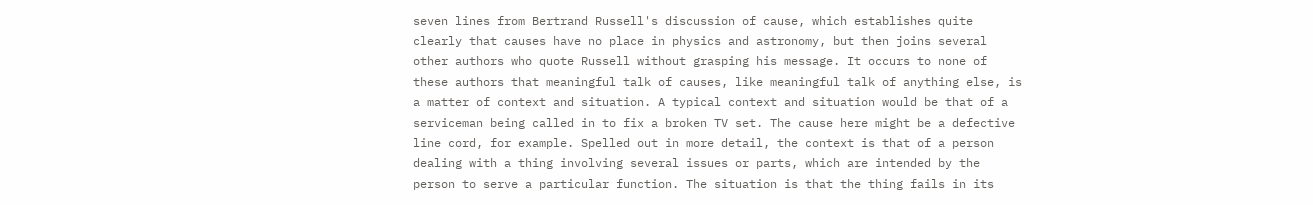seven lines from Bertrand Russell's discussion of cause, which establishes quite clearly that causes have no place in physics and astronomy, but then joins several other authors who quote Russell without grasping his message. It occurs to none of these authors that meaningful talk of causes, like meaningful talk of anything else, is a matter of context and situation. A typical context and situation would be that of a serviceman being called in to fix a broken TV set. The cause here might be a defective line cord, for example. Spelled out in more detail, the context is that of a person dealing with a thing involving several issues or parts, which are intended by the person to serve a particular function. The situation is that the thing fails in its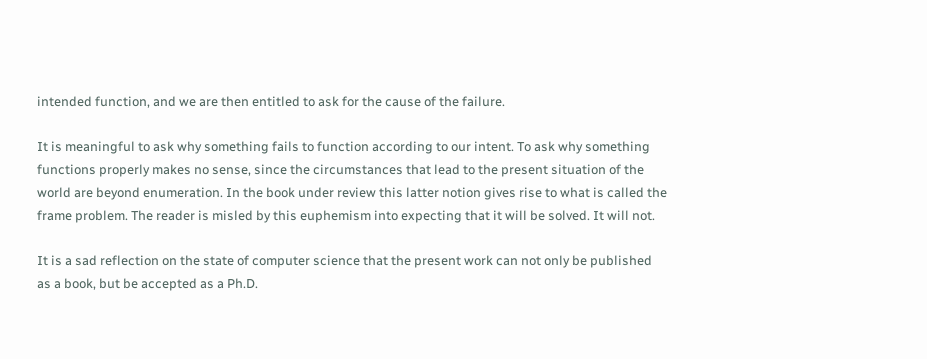intended function, and we are then entitled to ask for the cause of the failure.

It is meaningful to ask why something fails to function according to our intent. To ask why something functions properly makes no sense, since the circumstances that lead to the present situation of the world are beyond enumeration. In the book under review this latter notion gives rise to what is called the frame problem. The reader is misled by this euphemism into expecting that it will be solved. It will not.

It is a sad reflection on the state of computer science that the present work can not only be published as a book, but be accepted as a Ph.D.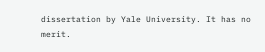dissertation by Yale University. It has no merit.